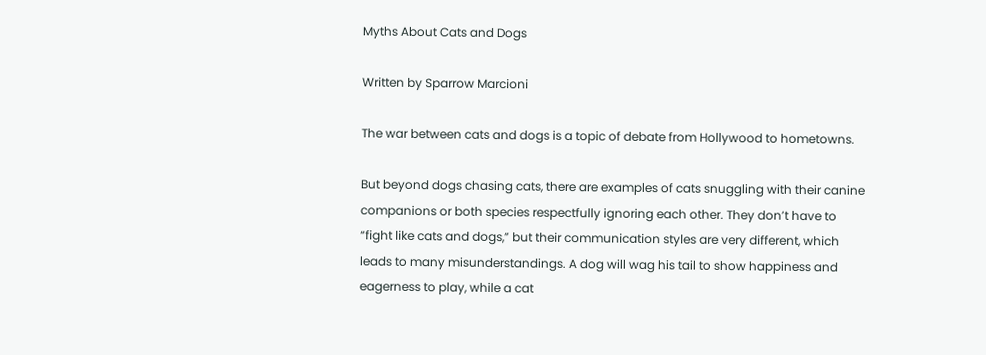Myths About Cats and Dogs

Written by Sparrow Marcioni

The war between cats and dogs is a topic of debate from Hollywood to hometowns.

But beyond dogs chasing cats, there are examples of cats snuggling with their canine companions or both species respectfully ignoring each other. They don’t have to “fight like cats and dogs,” but their communication styles are very different, which leads to many misunderstandings. A dog will wag his tail to show happiness and eagerness to play, while a cat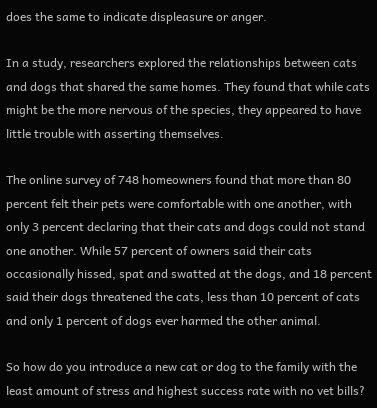does the same to indicate displeasure or anger.

In a study, researchers explored the relationships between cats and dogs that shared the same homes. They found that while cats might be the more nervous of the species, they appeared to have little trouble with asserting themselves.

The online survey of 748 homeowners found that more than 80 percent felt their pets were comfortable with one another, with only 3 percent declaring that their cats and dogs could not stand one another. While 57 percent of owners said their cats occasionally hissed, spat and swatted at the dogs, and 18 percent said their dogs threatened the cats, less than 10 percent of cats and only 1 percent of dogs ever harmed the other animal.

So how do you introduce a new cat or dog to the family with the least amount of stress and highest success rate with no vet bills?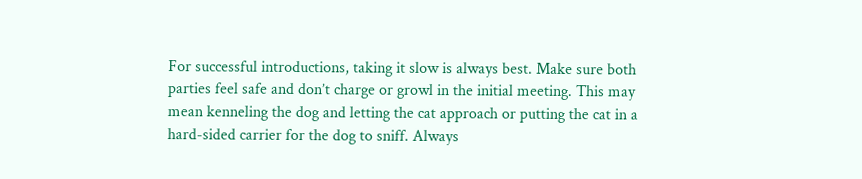For successful introductions, taking it slow is always best. Make sure both parties feel safe and don’t charge or growl in the initial meeting. This may mean kenneling the dog and letting the cat approach or putting the cat in a hard-sided carrier for the dog to sniff. Always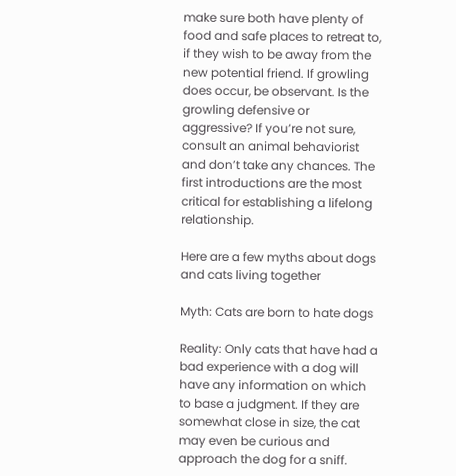make sure both have plenty of food and safe places to retreat to, if they wish to be away from the new potential friend. If growling does occur, be observant. Is the growling defensive or aggressive? If you’re not sure, consult an animal behaviorist and don’t take any chances. The first introductions are the most critical for establishing a lifelong relationship.

Here are a few myths about dogs and cats living together

Myth: Cats are born to hate dogs

Reality: Only cats that have had a bad experience with a dog will have any information on which to base a judgment. If they are somewhat close in size, the cat may even be curious and approach the dog for a sniff.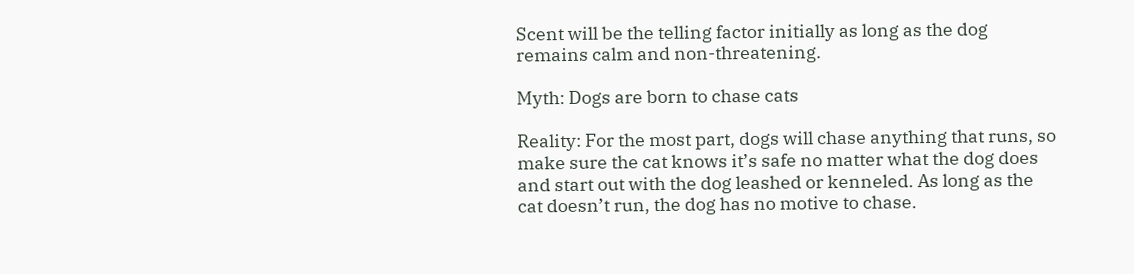Scent will be the telling factor initially as long as the dog remains calm and non-threatening.

Myth: Dogs are born to chase cats

Reality: For the most part, dogs will chase anything that runs, so make sure the cat knows it’s safe no matter what the dog does and start out with the dog leashed or kenneled. As long as the cat doesn’t run, the dog has no motive to chase.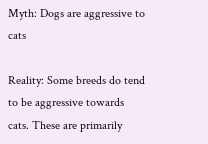Myth: Dogs are aggressive to cats

Reality: Some breeds do tend to be aggressive towards cats. These are primarily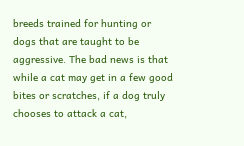breeds trained for hunting or dogs that are taught to be aggressive. The bad news is that while a cat may get in a few good bites or scratches, if a dog truly chooses to attack a cat,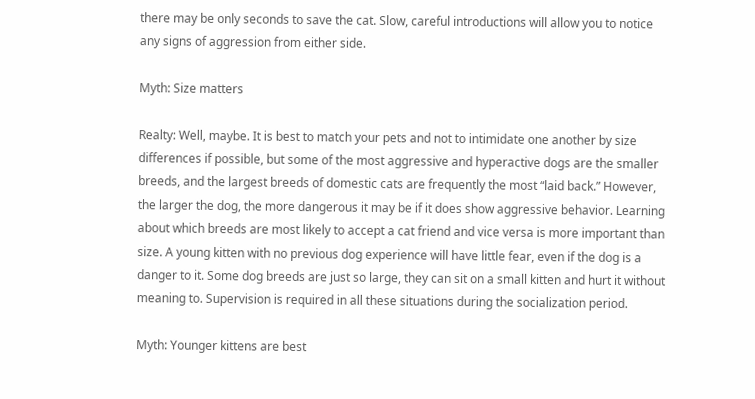there may be only seconds to save the cat. Slow, careful introductions will allow you to notice any signs of aggression from either side.

Myth: Size matters

Realty: Well, maybe. It is best to match your pets and not to intimidate one another by size differences if possible, but some of the most aggressive and hyperactive dogs are the smaller breeds, and the largest breeds of domestic cats are frequently the most “laid back.” However, the larger the dog, the more dangerous it may be if it does show aggressive behavior. Learning about which breeds are most likely to accept a cat friend and vice versa is more important than size. A young kitten with no previous dog experience will have little fear, even if the dog is a danger to it. Some dog breeds are just so large, they can sit on a small kitten and hurt it without meaning to. Supervision is required in all these situations during the socialization period.

Myth: Younger kittens are best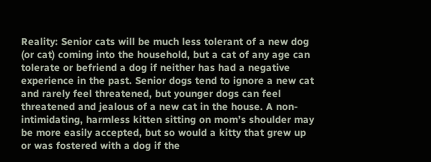Reality: Senior cats will be much less tolerant of a new dog (or cat) coming into the household, but a cat of any age can tolerate or befriend a dog if neither has had a negative experience in the past. Senior dogs tend to ignore a new cat and rarely feel threatened, but younger dogs can feel threatened and jealous of a new cat in the house. A non-intimidating, harmless kitten sitting on mom’s shoulder may be more easily accepted, but so would a kitty that grew up or was fostered with a dog if the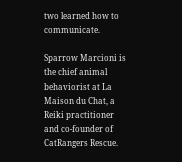two learned how to communicate.

Sparrow Marcioni is the chief animal behaviorist at La Maison du Chat, a Reiki practitioner and co-founder of CatRangers Rescue.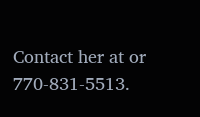Contact her at or 770-831-5513.